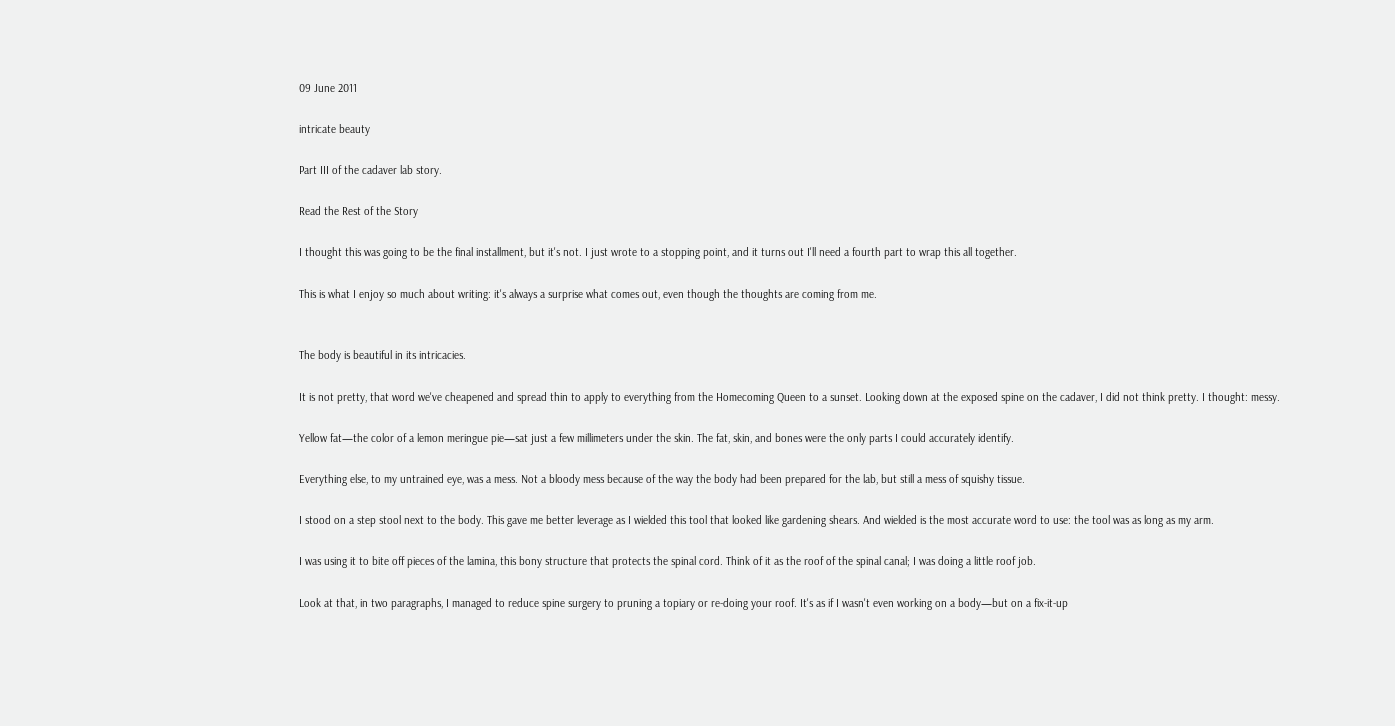09 June 2011

intricate beauty

Part III of the cadaver lab story.

Read the Rest of the Story

I thought this was going to be the final installment, but it's not. I just wrote to a stopping point, and it turns out I'll need a fourth part to wrap this all together.

This is what I enjoy so much about writing: it's always a surprise what comes out, even though the thoughts are coming from me.


The body is beautiful in its intricacies.

It is not pretty, that word we've cheapened and spread thin to apply to everything from the Homecoming Queen to a sunset. Looking down at the exposed spine on the cadaver, I did not think pretty. I thought: messy.

Yellow fat—the color of a lemon meringue pie—sat just a few millimeters under the skin. The fat, skin, and bones were the only parts I could accurately identify.

Everything else, to my untrained eye, was a mess. Not a bloody mess because of the way the body had been prepared for the lab, but still a mess of squishy tissue.

I stood on a step stool next to the body. This gave me better leverage as I wielded this tool that looked like gardening shears. And wielded is the most accurate word to use: the tool was as long as my arm.

I was using it to bite off pieces of the lamina, this bony structure that protects the spinal cord. Think of it as the roof of the spinal canal; I was doing a little roof job.

Look at that, in two paragraphs, I managed to reduce spine surgery to pruning a topiary or re-doing your roof. It's as if I wasn't even working on a body—but on a fix-it-up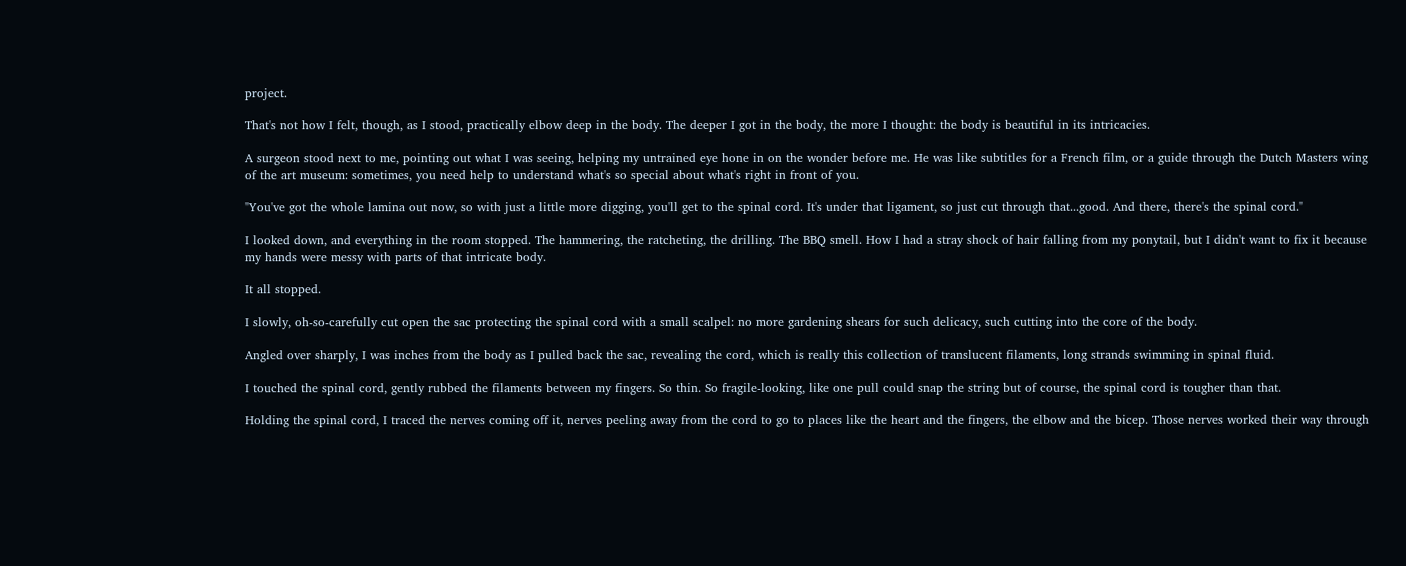project.

That's not how I felt, though, as I stood, practically elbow deep in the body. The deeper I got in the body, the more I thought: the body is beautiful in its intricacies.

A surgeon stood next to me, pointing out what I was seeing, helping my untrained eye hone in on the wonder before me. He was like subtitles for a French film, or a guide through the Dutch Masters wing of the art museum: sometimes, you need help to understand what's so special about what's right in front of you.

"You've got the whole lamina out now, so with just a little more digging, you'll get to the spinal cord. It's under that ligament, so just cut through that...good. And there, there's the spinal cord."

I looked down, and everything in the room stopped. The hammering, the ratcheting, the drilling. The BBQ smell. How I had a stray shock of hair falling from my ponytail, but I didn't want to fix it because my hands were messy with parts of that intricate body.

It all stopped.

I slowly, oh-so-carefully cut open the sac protecting the spinal cord with a small scalpel: no more gardening shears for such delicacy, such cutting into the core of the body.

Angled over sharply, I was inches from the body as I pulled back the sac, revealing the cord, which is really this collection of translucent filaments, long strands swimming in spinal fluid.

I touched the spinal cord, gently rubbed the filaments between my fingers. So thin. So fragile-looking, like one pull could snap the string but of course, the spinal cord is tougher than that.

Holding the spinal cord, I traced the nerves coming off it, nerves peeling away from the cord to go to places like the heart and the fingers, the elbow and the bicep. Those nerves worked their way through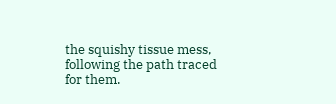the squishy tissue mess, following the path traced for them.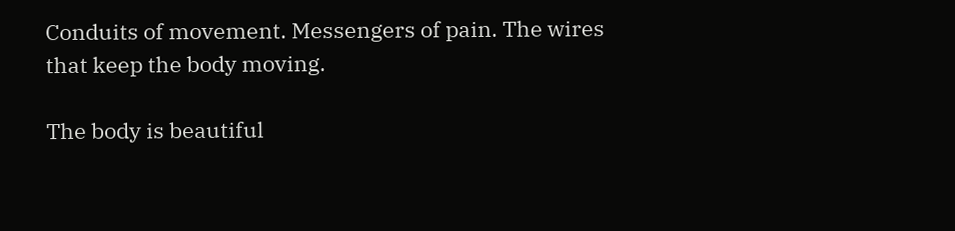Conduits of movement. Messengers of pain. The wires that keep the body moving.

The body is beautiful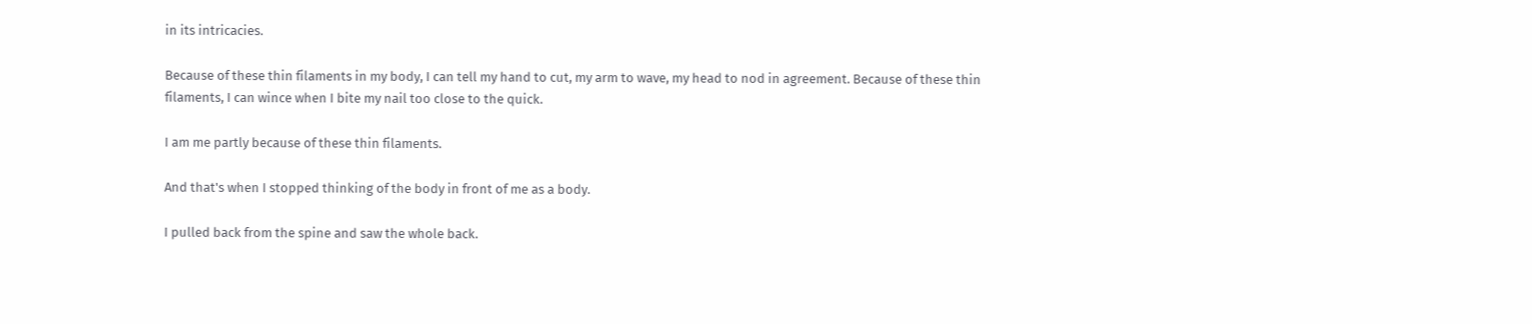in its intricacies.

Because of these thin filaments in my body, I can tell my hand to cut, my arm to wave, my head to nod in agreement. Because of these thin filaments, I can wince when I bite my nail too close to the quick.

I am me partly because of these thin filaments.

And that's when I stopped thinking of the body in front of me as a body.

I pulled back from the spine and saw the whole back.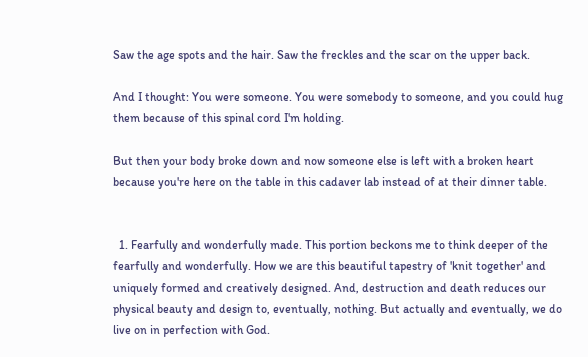Saw the age spots and the hair. Saw the freckles and the scar on the upper back.

And I thought: You were someone. You were somebody to someone, and you could hug them because of this spinal cord I'm holding.

But then your body broke down and now someone else is left with a broken heart because you're here on the table in this cadaver lab instead of at their dinner table.


  1. Fearfully and wonderfully made. This portion beckons me to think deeper of the fearfully and wonderfully. How we are this beautiful tapestry of 'knit together' and uniquely formed and creatively designed. And, destruction and death reduces our physical beauty and design to, eventually, nothing. But actually and eventually, we do live on in perfection with God.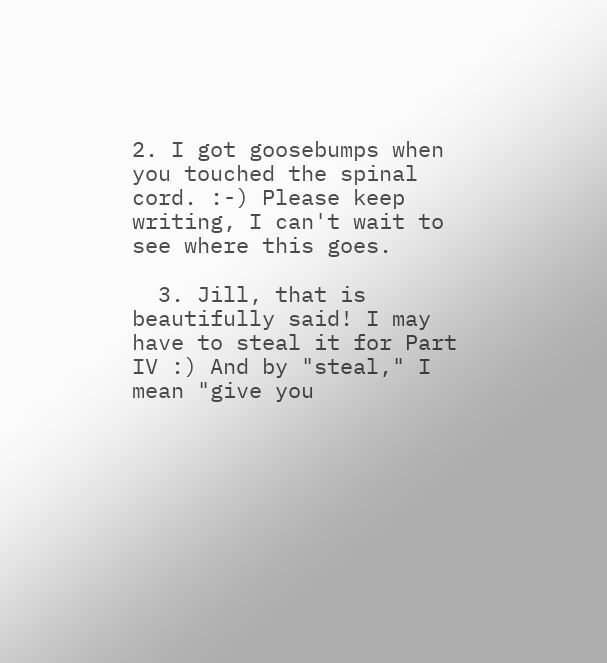2. I got goosebumps when you touched the spinal cord. :-) Please keep writing, I can't wait to see where this goes.

  3. Jill, that is beautifully said! I may have to steal it for Part IV :) And by "steal," I mean "give you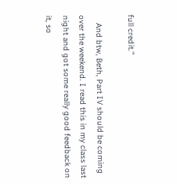full credit."

    And btw, Beth, Part IV should be coming over the weekend. I read this in my class last night and got some really good feedback on it, so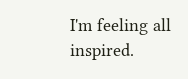I'm feeling all inspired.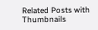Related Posts with Thumbnails